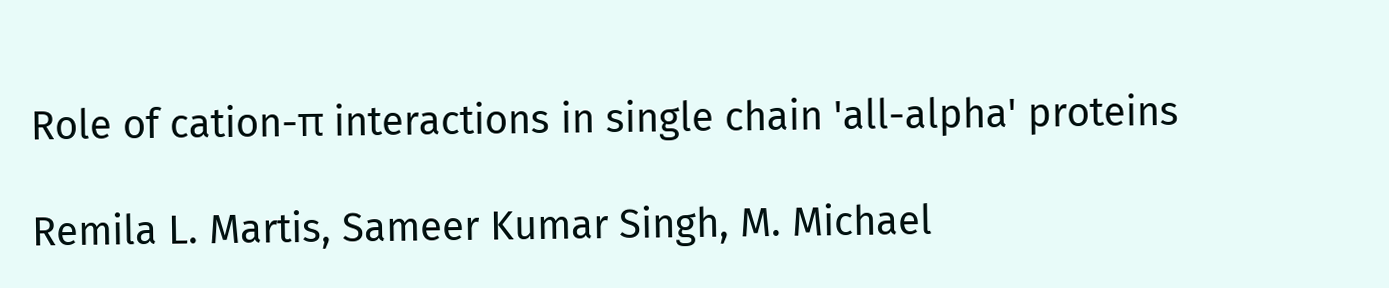Role of cation-π interactions in single chain 'all-alpha' proteins

Remila L. Martis, Sameer Kumar Singh, M. Michael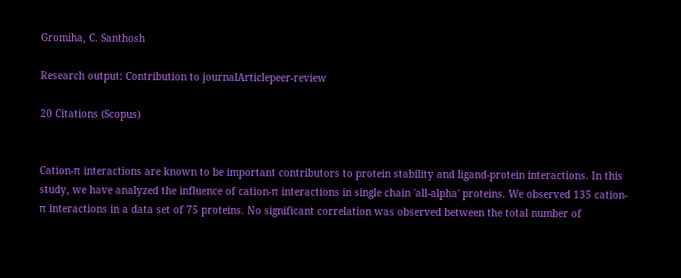Gromiha, C. Santhosh

Research output: Contribution to journalArticlepeer-review

20 Citations (Scopus)


Cation-π interactions are known to be important contributors to protein stability and ligand-protein interactions. In this study, we have analyzed the influence of cation-π interactions in single chain 'all-alpha' proteins. We observed 135 cation-π interactions in a data set of 75 proteins. No significant correlation was observed between the total number of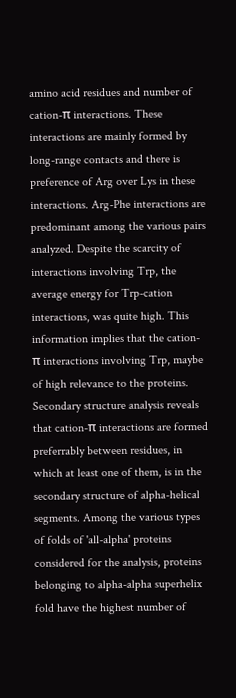amino acid residues and number of cation-π interactions. These interactions are mainly formed by long-range contacts and there is preference of Arg over Lys in these interactions. Arg-Phe interactions are predominant among the various pairs analyzed. Despite the scarcity of interactions involving Trp, the average energy for Trp-cation interactions, was quite high. This information implies that the cation-π interactions involving Trp, maybe of high relevance to the proteins. Secondary structure analysis reveals that cation-π interactions are formed preferrably between residues, in which at least one of them, is in the secondary structure of alpha-helical segments. Among the various types of folds of 'all-alpha' proteins considered for the analysis, proteins belonging to alpha-alpha superhelix fold have the highest number of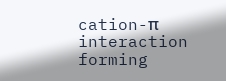cation-π interaction forming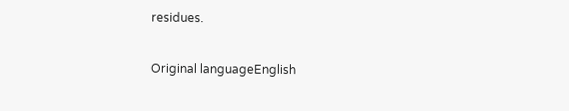residues.

Original languageEnglish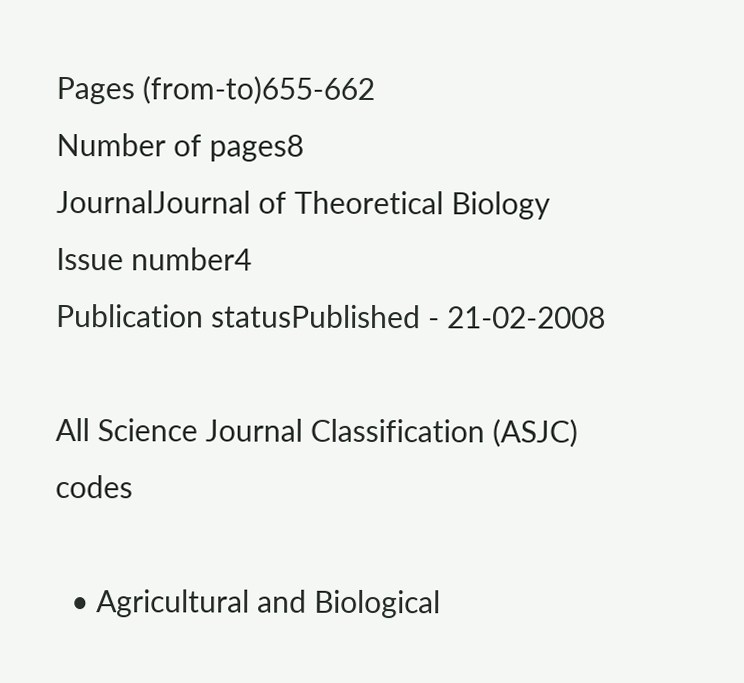Pages (from-to)655-662
Number of pages8
JournalJournal of Theoretical Biology
Issue number4
Publication statusPublished - 21-02-2008

All Science Journal Classification (ASJC) codes

  • Agricultural and Biological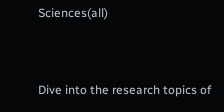Sciences(all)


Dive into the research topics of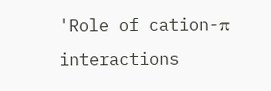'Role of cation-π interactions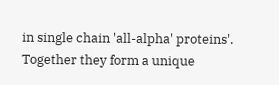in single chain 'all-alpha' proteins'. Together they form a unique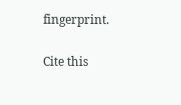fingerprint.

Cite this